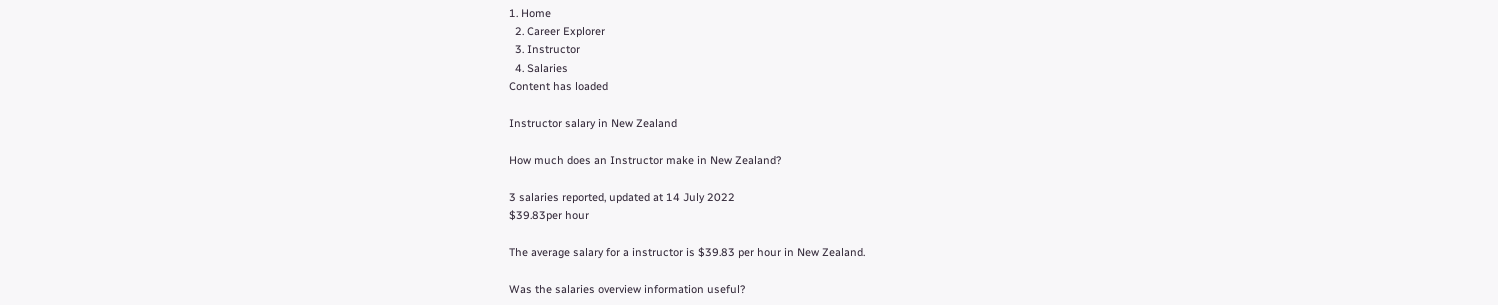1. Home
  2. Career Explorer
  3. Instructor
  4. Salaries
Content has loaded

Instructor salary in New Zealand

How much does an Instructor make in New Zealand?

3 salaries reported, updated at 14 July 2022
$39.83per hour

The average salary for a instructor is $39.83 per hour in New Zealand.

Was the salaries overview information useful?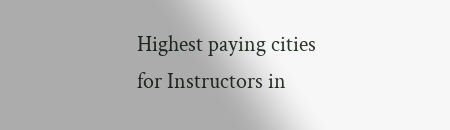Highest paying cities for Instructors in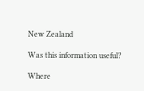New Zealand

Was this information useful?

Where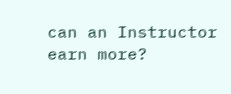can an Instructor earn more?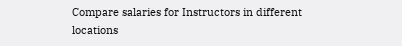Compare salaries for Instructors in different locations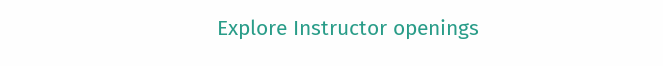Explore Instructor openings